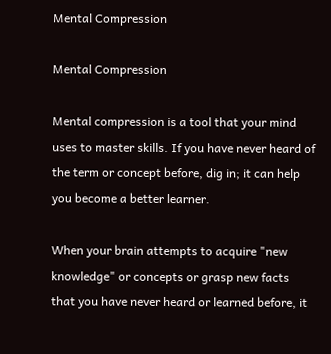Mental Compression

Mental Compression

Mental compression is a tool that your mind uses to master skills. If you have never heard of the term or concept before, dig in; it can help you become a better learner.

When your brain attempts to acquire "new knowledge" or concepts or grasp new facts that you have never heard or learned before, it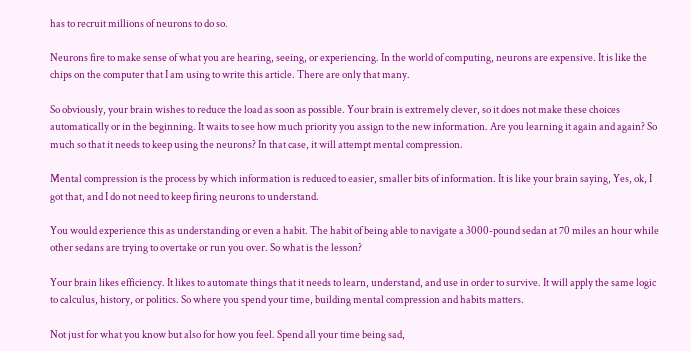has to recruit millions of neurons to do so.

Neurons fire to make sense of what you are hearing, seeing, or experiencing. In the world of computing, neurons are expensive. It is like the chips on the computer that I am using to write this article. There are only that many.

So obviously, your brain wishes to reduce the load as soon as possible. Your brain is extremely clever, so it does not make these choices automatically or in the beginning. It waits to see how much priority you assign to the new information. Are you learning it again and again? So much so that it needs to keep using the neurons? In that case, it will attempt mental compression.

Mental compression is the process by which information is reduced to easier, smaller bits of information. It is like your brain saying, Yes, ok, I got that, and I do not need to keep firing neurons to understand.

You would experience this as understanding or even a habit. The habit of being able to navigate a 3000-pound sedan at 70 miles an hour while other sedans are trying to overtake or run you over. So what is the lesson?

Your brain likes efficiency. It likes to automate things that it needs to learn, understand, and use in order to survive. It will apply the same logic to calculus, history, or politics. So where you spend your time, building mental compression and habits matters.

Not just for what you know but also for how you feel. Spend all your time being sad,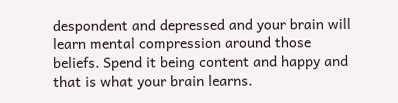despondent and depressed and your brain will learn mental compression around those beliefs. Spend it being content and happy and that is what your brain learns.